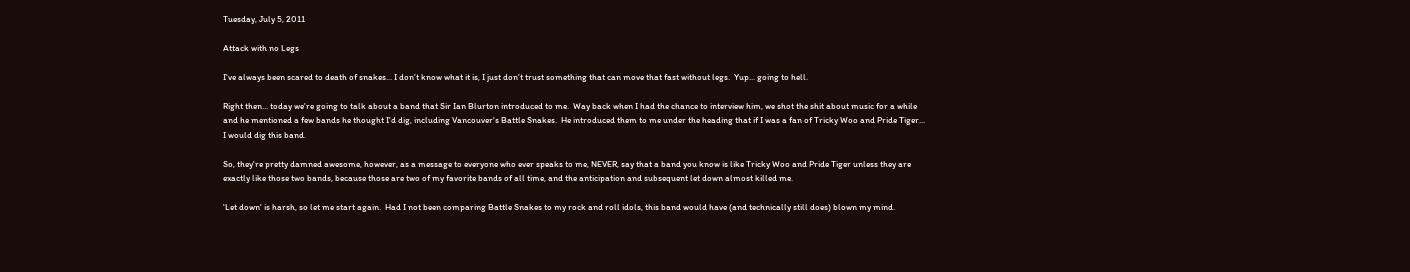Tuesday, July 5, 2011

Attack with no Legs

I've always been scared to death of snakes... I don't know what it is, I just don't trust something that can move that fast without legs.  Yup... going to hell.

Right then... today we're going to talk about a band that Sir Ian Blurton introduced to me.  Way back when I had the chance to interview him, we shot the shit about music for a while and he mentioned a few bands he thought I'd dig, including Vancouver's Battle Snakes.  He introduced them to me under the heading that if I was a fan of Tricky Woo and Pride Tiger... I would dig this band.

So, they're pretty damned awesome, however, as a message to everyone who ever speaks to me, NEVER, say that a band you know is like Tricky Woo and Pride Tiger unless they are exactly like those two bands, because those are two of my favorite bands of all time, and the anticipation and subsequent let down almost killed me.

'Let down' is harsh, so let me start again.  Had I not been comparing Battle Snakes to my rock and roll idols, this band would have (and technically still does) blown my mind.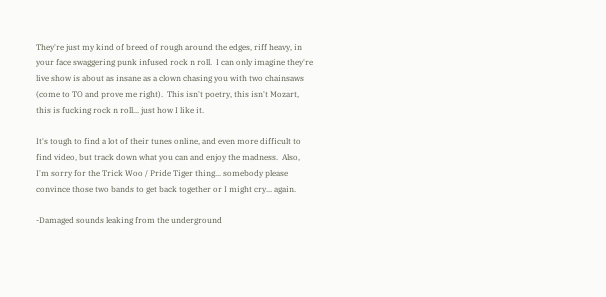They're just my kind of breed of rough around the edges, riff heavy, in your face swaggering punk infused rock n roll.  I can only imagine they're live show is about as insane as a clown chasing you with two chainsaws (come to TO and prove me right).  This isn't poetry, this isn't Mozart, this is fucking rock n roll... just how I like it.

It's tough to find a lot of their tunes online, and even more difficult to find video, but track down what you can and enjoy the madness.  Also, I'm sorry for the Trick Woo / Pride Tiger thing... somebody please convince those two bands to get back together or I might cry... again.

-Damaged sounds leaking from the underground